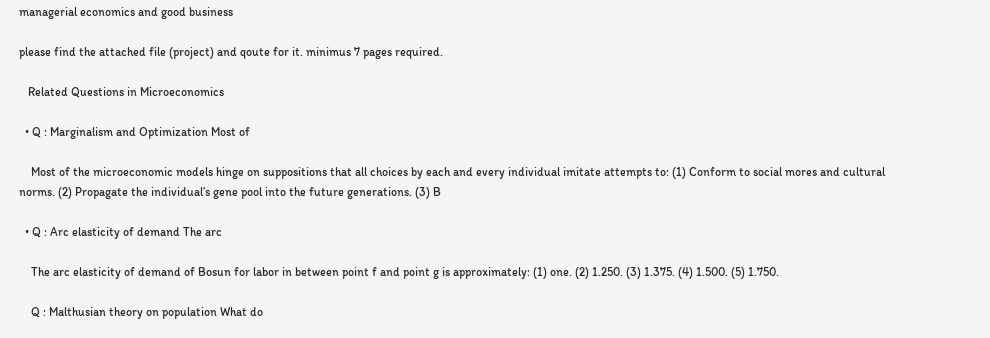managerial economics and good business

please find the attached file (project) and qoute for it. minimus 7 pages required.

   Related Questions in Microeconomics

  • Q : Marginalism and Optimization Most of

    Most of the microeconomic models hinge on suppositions that all choices by each and every individual imitate attempts to: (1) Conform to social mores and cultural norms. (2) Propagate the individual’s gene pool into the future generations. (3) B

  • Q : Arc elasticity of demand The arc

    The arc elasticity of demand of Bosun for labor in between point f and point g is approximately: (1) one. (2) 1.250. (3) 1.375. (4) 1.500. (5) 1.750.

    Q : Malthusian theory on population What do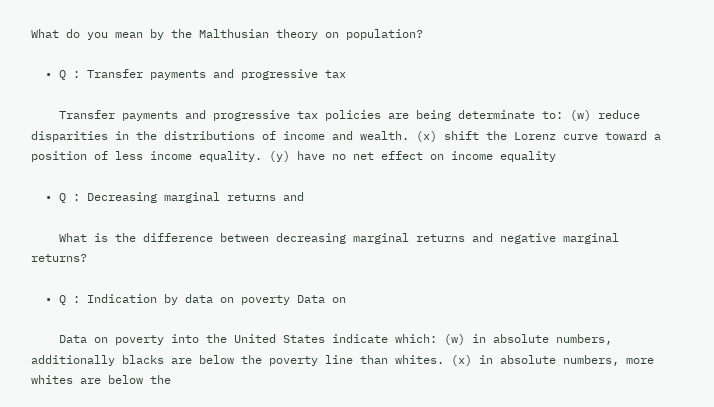What do you mean by the Malthusian theory on population?

  • Q : Transfer payments and progressive tax

    Transfer payments and progressive tax policies are being determinate to: (w) reduce disparities in the distributions of income and wealth. (x) shift the Lorenz curve toward a position of less income equality. (y) have no net effect on income equality

  • Q : Decreasing marginal returns and

    What is the difference between decreasing marginal returns and negative marginal returns?

  • Q : Indication by data on poverty Data on

    Data on poverty into the United States indicate which: (w) in absolute numbers, additionally blacks are below the poverty line than whites. (x) in absolute numbers, more whites are below the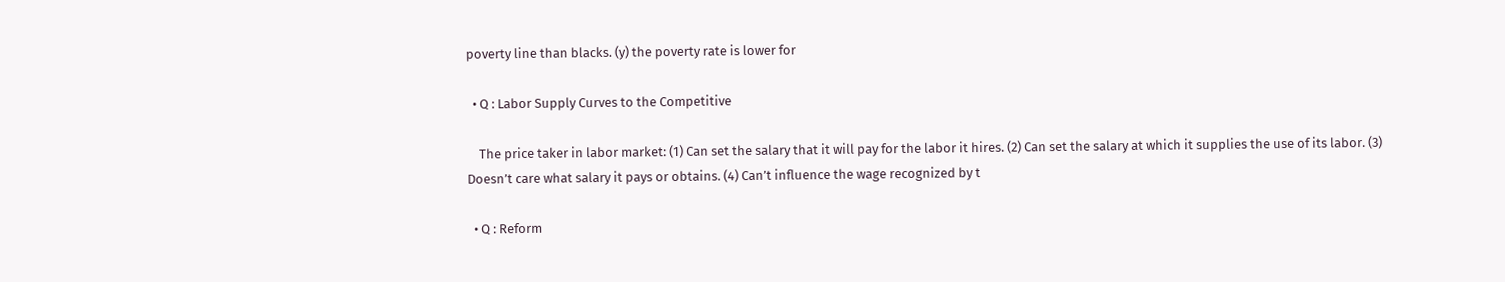poverty line than blacks. (y) the poverty rate is lower for

  • Q : Labor Supply Curves to the Competitive

    The price taker in labor market: (1) Can set the salary that it will pay for the labor it hires. (2) Can set the salary at which it supplies the use of its labor. (3) Doesn’t care what salary it pays or obtains. (4) Can’t influence the wage recognized by t

  • Q : Reform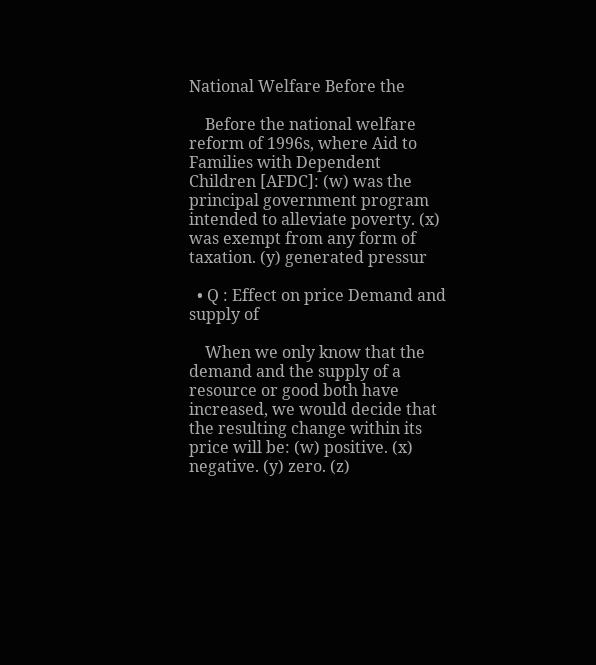National Welfare Before the

    Before the national welfare reform of 1996s, where Aid to Families with Dependent Children [AFDC]: (w) was the principal government program intended to alleviate poverty. (x) was exempt from any form of taxation. (y) generated pressur

  • Q : Effect on price Demand and supply of

    When we only know that the demand and the supply of a resource or good both have increased, we would decide that the resulting change within its price will be: (w) positive. (x) negative. (y) zero. (z)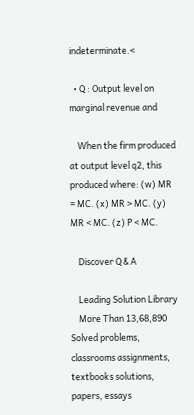indeterminate.<

  • Q : Output level on marginal revenue and

    When the firm produced at output level q2, this produced where: (w) MR = MC. (x) MR > MC. (y) MR < MC. (z) P < MC.

    Discover Q & A

    Leading Solution Library
    More Than 13,68,890 Solved problems, classrooms assignments, textbooks solutions, papers, essays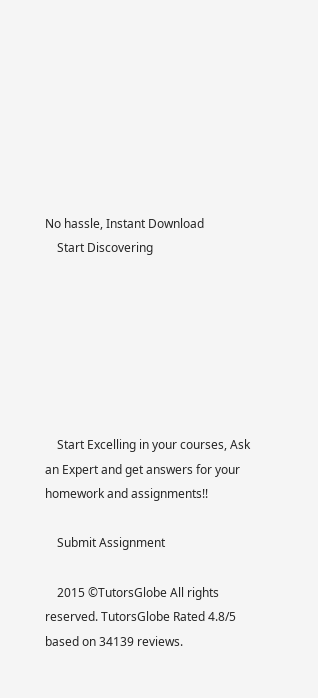No hassle, Instant Download
    Start Discovering







    Start Excelling in your courses, Ask an Expert and get answers for your homework and assignments!!

    Submit Assignment

    2015 ©TutorsGlobe All rights reserved. TutorsGlobe Rated 4.8/5 based on 34139 reviews.